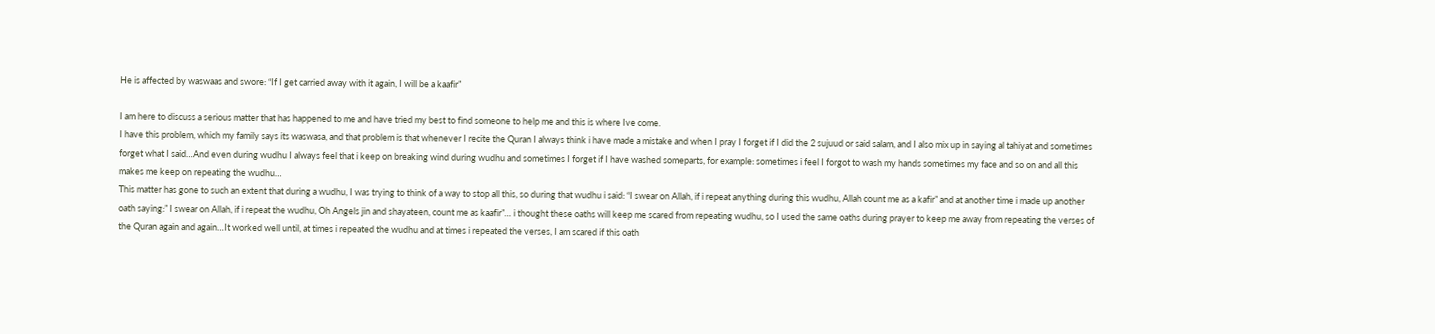He is affected by waswaas and swore: “If I get carried away with it again, I will be a kaafir”

I am here to discuss a serious matter that has happened to me and have tried my best to find someone to help me and this is where Ive come.
I have this problem, which my family says its waswasa, and that problem is that whenever I recite the Quran I always think i have made a mistake and when I pray I forget if I did the 2 sujuud or said salam, and I also mix up in saying al tahiyat and sometimes forget what I said…And even during wudhu I always feel that i keep on breaking wind during wudhu and sometimes I forget if I have washed someparts, for example: sometimes i feel I forgot to wash my hands sometimes my face and so on and all this makes me keep on repeating the wudhu…
This matter has gone to such an extent that during a wudhu, I was trying to think of a way to stop all this, so during that wudhu i said: “I swear on Allah, if i repeat anything during this wudhu, Allah count me as a kafir” and at another time i made up another oath saying:” I swear on Allah, if i repeat the wudhu, Oh Angels jin and shayateen, count me as kaafir”… i thought these oaths will keep me scared from repeating wudhu, so I used the same oaths during prayer to keep me away from repeating the verses of the Quran again and again…It worked well until, at times i repeated the wudhu and at times i repeated the verses, I am scared if this oath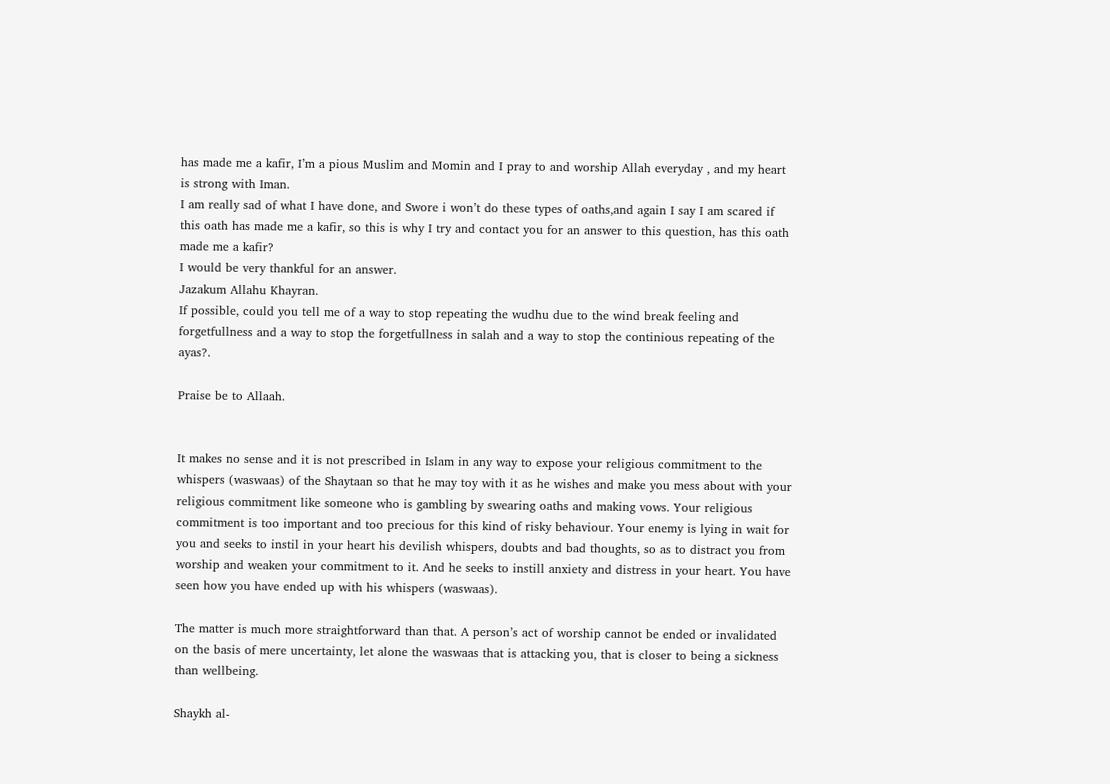has made me a kafir, I’m a pious Muslim and Momin and I pray to and worship Allah everyday , and my heart is strong with Iman.
I am really sad of what I have done, and Swore i won’t do these types of oaths,and again I say I am scared if this oath has made me a kafir, so this is why I try and contact you for an answer to this question, has this oath made me a kafir?
I would be very thankful for an answer.
Jazakum Allahu Khayran.
If possible, could you tell me of a way to stop repeating the wudhu due to the wind break feeling and forgetfullness and a way to stop the forgetfullness in salah and a way to stop the continious repeating of the ayas?.

Praise be to Allaah.


It makes no sense and it is not prescribed in Islam in any way to expose your religious commitment to the whispers (waswaas) of the Shaytaan so that he may toy with it as he wishes and make you mess about with your religious commitment like someone who is gambling by swearing oaths and making vows. Your religious commitment is too important and too precious for this kind of risky behaviour. Your enemy is lying in wait for you and seeks to instil in your heart his devilish whispers, doubts and bad thoughts, so as to distract you from worship and weaken your commitment to it. And he seeks to instill anxiety and distress in your heart. You have seen how you have ended up with his whispers (waswaas).

The matter is much more straightforward than that. A person’s act of worship cannot be ended or invalidated on the basis of mere uncertainty, let alone the waswaas that is attacking you, that is closer to being a sickness than wellbeing.

Shaykh al-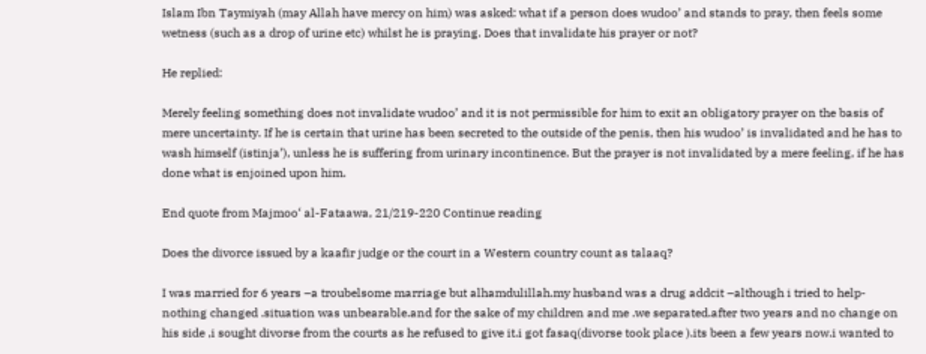Islam Ibn Taymiyah (may Allah have mercy on him) was asked: what if a person does wudoo’ and stands to pray, then feels some wetness (such as a drop of urine etc) whilst he is praying. Does that invalidate his prayer or not?

He replied:

Merely feeling something does not invalidate wudoo’ and it is not permissible for him to exit an obligatory prayer on the basis of mere uncertainty. If he is certain that urine has been secreted to the outside of the penis, then his wudoo’ is invalidated and he has to wash himself (istinja’), unless he is suffering from urinary incontinence. But the prayer is not invalidated by a mere feeling, if he has done what is enjoined upon him.

End quote from Majmoo‘ al-Fataawa, 21/219-220 Continue reading

Does the divorce issued by a kaafir judge or the court in a Western country count as talaaq?

I was married for 6 years –a troubelsome marriage but alhamdulillah.my husband was a drug addcit –although i tried to help-nothing changed .situation was unbearable.and for the sake of my children and me .we separated.after two years and no change on his side ,i sought divorse from the courts as he refused to give it.i got fasaq(divorse took place ).its been a few years now.i wanted to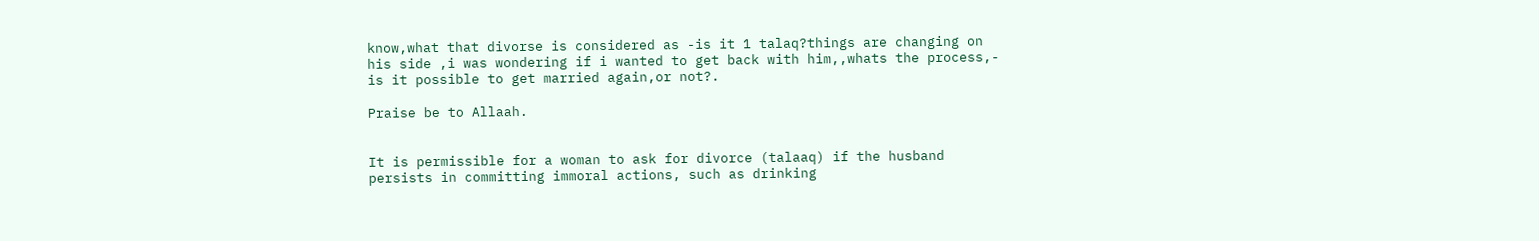know,what that divorse is considered as -is it 1 talaq?things are changing on his side ,i was wondering if i wanted to get back with him,,whats the process,- is it possible to get married again,or not?.

Praise be to Allaah.


It is permissible for a woman to ask for divorce (talaaq) if the husband persists in committing immoral actions, such as drinking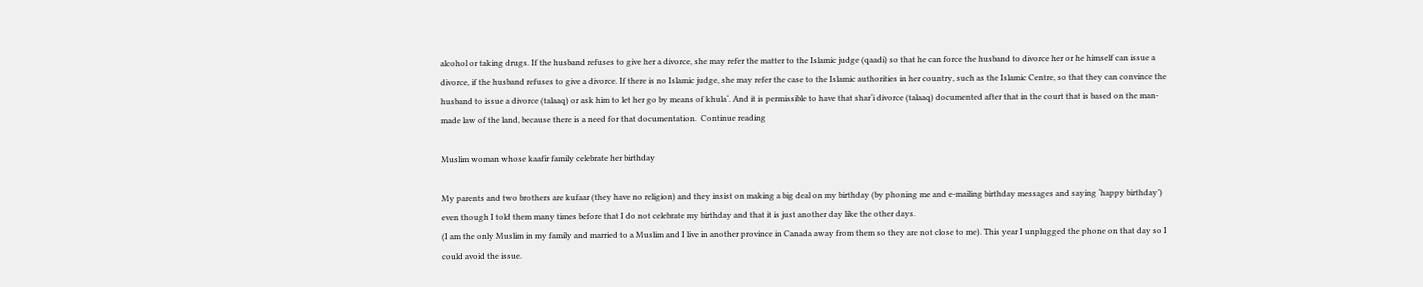alcohol or taking drugs. If the husband refuses to give her a divorce, she may refer the matter to the Islamic judge (qaadi) so that he can force the husband to divorce her or he himself can issue a divorce, if the husband refuses to give a divorce. If there is no Islamic judge, she may refer the case to the Islamic authorities in her country, such as the Islamic Centre, so that they can convince the husband to issue a divorce (talaaq) or ask him to let her go by means of khula‘. And it is permissible to have that shar‘i divorce (talaaq) documented after that in the court that is based on the man-made law of the land, because there is a need for that documentation.  Continue reading

Muslim woman whose kaafir family celebrate her birthday

My parents and two brothers are kufaar (they have no religion) and they insist on making a big deal on my birthday (by phoning me and e-mailing birthday messages and saying ‘happy birthday’) even though I told them many times before that I do not celebrate my birthday and that it is just another day like the other days.
(I am the only Muslim in my family and married to a Muslim and I live in another province in Canada away from them so they are not close to me). This year I unplugged the phone on that day so I could avoid the issue.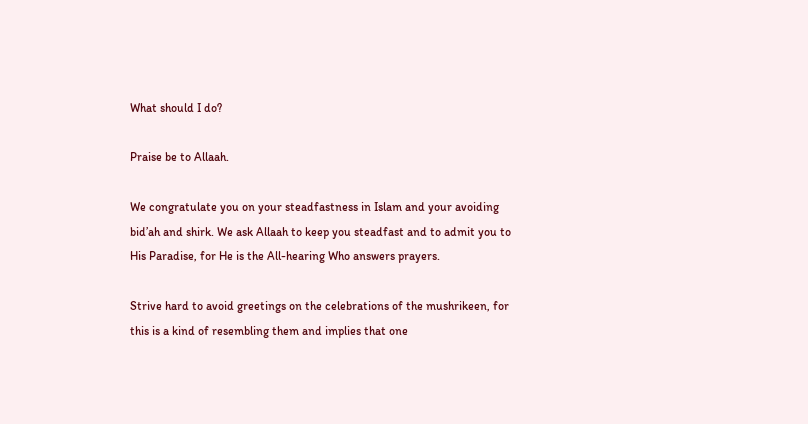What should I do?

Praise be to Allaah.

We congratulate you on your steadfastness in Islam and your avoiding bid’ah and shirk. We ask Allaah to keep you steadfast and to admit you to His Paradise, for He is the All-hearing Who answers prayers.

Strive hard to avoid greetings on the celebrations of the mushrikeen, for this is a kind of resembling them and implies that one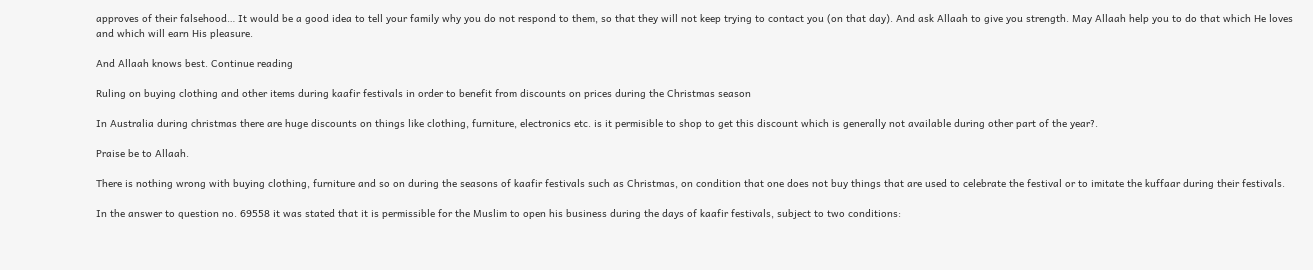approves of their falsehood… It would be a good idea to tell your family why you do not respond to them, so that they will not keep trying to contact you (on that day). And ask Allaah to give you strength. May Allaah help you to do that which He loves and which will earn His pleasure.

And Allaah knows best. Continue reading

Ruling on buying clothing and other items during kaafir festivals in order to benefit from discounts on prices during the Christmas season

In Australia during christmas there are huge discounts on things like clothing, furniture, electronics etc. is it permisible to shop to get this discount which is generally not available during other part of the year?.

Praise be to Allaah.

There is nothing wrong with buying clothing, furniture and so on during the seasons of kaafir festivals such as Christmas, on condition that one does not buy things that are used to celebrate the festival or to imitate the kuffaar during their festivals.

In the answer to question no. 69558 it was stated that it is permissible for the Muslim to open his business during the days of kaafir festivals, subject to two conditions: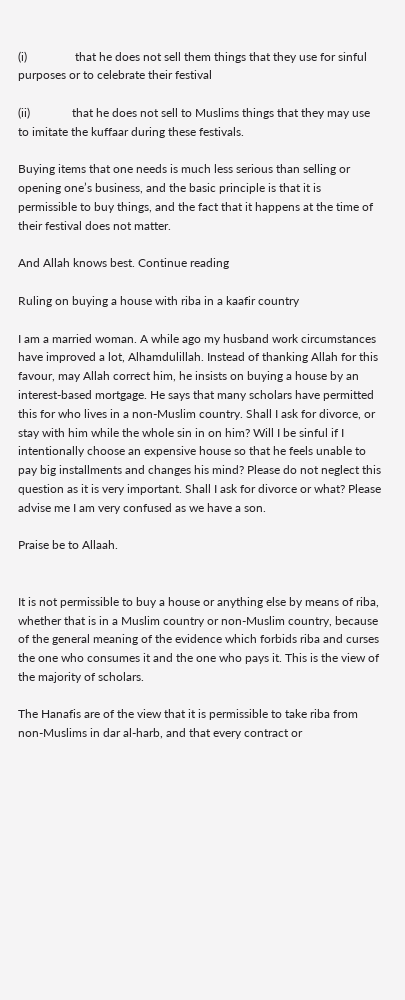(i)                that he does not sell them things that they use for sinful purposes or to celebrate their festival

(ii)              that he does not sell to Muslims things that they may use to imitate the kuffaar during these festivals.

Buying items that one needs is much less serious than selling or opening one’s business, and the basic principle is that it is permissible to buy things, and the fact that it happens at the time of their festival does not matter.

And Allah knows best. Continue reading

Ruling on buying a house with riba in a kaafir country

I am a married woman. A while ago my husband work circumstances have improved a lot, Alhamdulillah. Instead of thanking Allah for this favour, may Allah correct him, he insists on buying a house by an interest-based mortgage. He says that many scholars have permitted this for who lives in a non-Muslim country. Shall I ask for divorce, or stay with him while the whole sin in on him? Will I be sinful if I intentionally choose an expensive house so that he feels unable to pay big installments and changes his mind? Please do not neglect this question as it is very important. Shall I ask for divorce or what? Please advise me I am very confused as we have a son.

Praise be to Allaah.


It is not permissible to buy a house or anything else by means of riba, whether that is in a Muslim country or non-Muslim country, because of the general meaning of the evidence which forbids riba and curses the one who consumes it and the one who pays it. This is the view of the majority of scholars.

The Hanafis are of the view that it is permissible to take riba from non-Muslims in dar al-harb, and that every contract or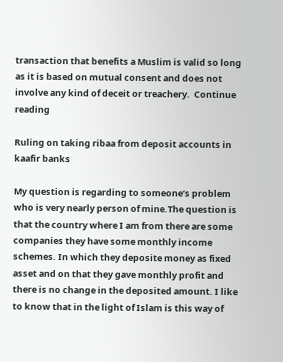transaction that benefits a Muslim is valid so long as it is based on mutual consent and does not involve any kind of deceit or treachery.  Continue reading

Ruling on taking ribaa from deposit accounts in kaafir banks

My question is regarding to someone’s problem who is very nearly person of mine.The question is that the country where I am from there are some companies they have some monthly income schemes. In which they deposite money as fixed asset and on that they gave monthly profit and there is no change in the deposited amount. I like to know that in the light of Islam is this way of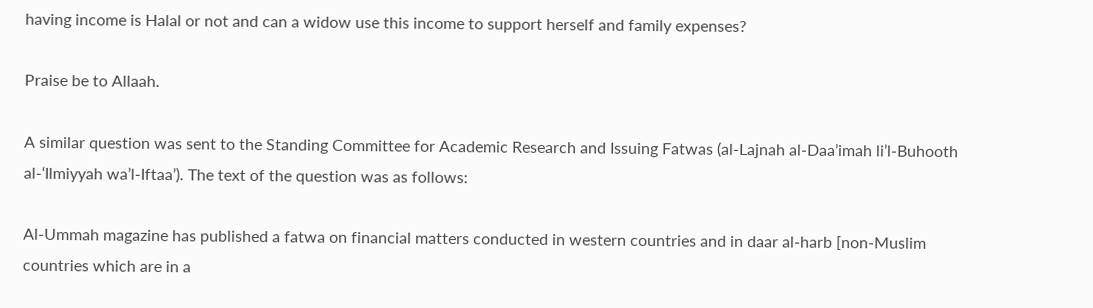having income is Halal or not and can a widow use this income to support herself and family expenses?

Praise be to Allaah.

A similar question was sent to the Standing Committee for Academic Research and Issuing Fatwas (al-Lajnah al-Daa’imah li’l-Buhooth al-‘Ilmiyyah wa’l-Iftaa’). The text of the question was as follows:

Al-Ummah magazine has published a fatwa on financial matters conducted in western countries and in daar al-harb [non-Muslim countries which are in a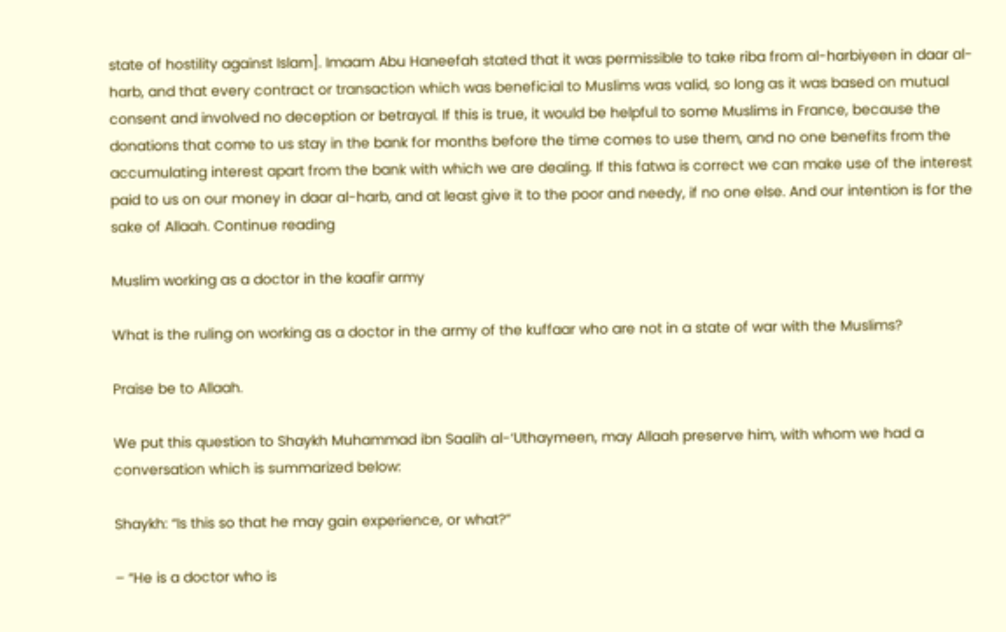state of hostility against Islam]. Imaam Abu Haneefah stated that it was permissible to take riba from al-harbiyeen in daar al-harb, and that every contract or transaction which was beneficial to Muslims was valid, so long as it was based on mutual consent and involved no deception or betrayal. If this is true, it would be helpful to some Muslims in France, because the donations that come to us stay in the bank for months before the time comes to use them, and no one benefits from the accumulating interest apart from the bank with which we are dealing. If this fatwa is correct we can make use of the interest paid to us on our money in daar al-harb, and at least give it to the poor and needy, if no one else. And our intention is for the sake of Allaah. Continue reading

Muslim working as a doctor in the kaafir army

What is the ruling on working as a doctor in the army of the kuffaar who are not in a state of war with the Muslims?

Praise be to Allaah.

We put this question to Shaykh Muhammad ibn Saalih al-‘Uthaymeen, may Allaah preserve him, with whom we had a conversation which is summarized below:

Shaykh: “Is this so that he may gain experience, or what?”

– “He is a doctor who is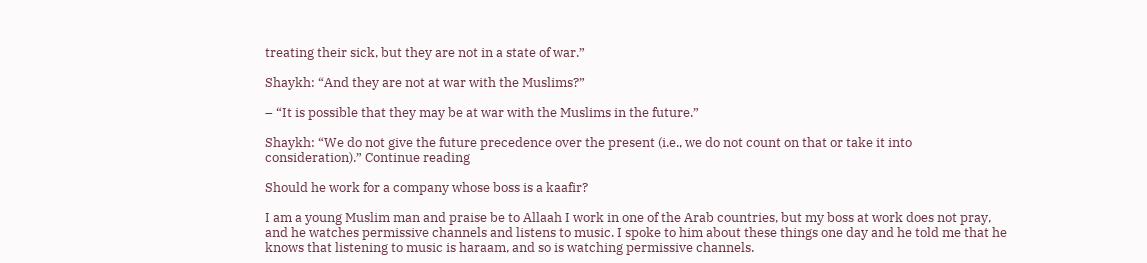treating their sick, but they are not in a state of war.”

Shaykh: “And they are not at war with the Muslims?”

– “It is possible that they may be at war with the Muslims in the future.”

Shaykh: “We do not give the future precedence over the present (i.e., we do not count on that or take it into consideration).” Continue reading

Should he work for a company whose boss is a kaafir?

I am a young Muslim man and praise be to Allaah I work in one of the Arab countries, but my boss at work does not pray, and he watches permissive channels and listens to music. I spoke to him about these things one day and he told me that he knows that listening to music is haraam, and so is watching permissive channels.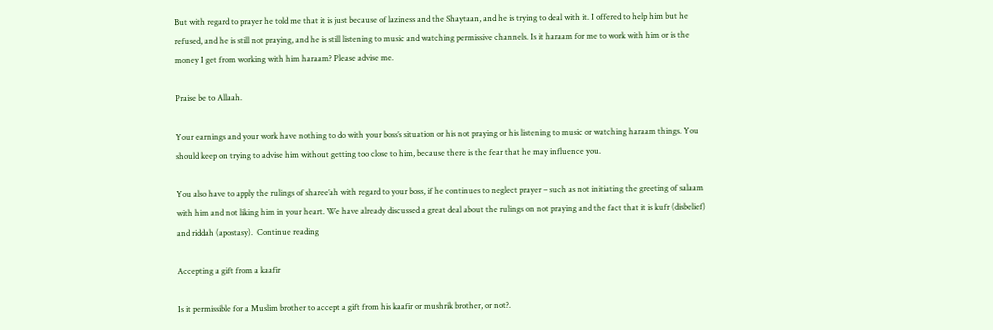But with regard to prayer he told me that it is just because of laziness and the Shaytaan, and he is trying to deal with it. I offered to help him but he refused, and he is still not praying, and he is still listening to music and watching permissive channels. Is it haraam for me to work with him or is the money I get from working with him haraam? Please advise me.

Praise be to Allaah.

Your earnings and your work have nothing to do with your boss’s situation or his not praying or his listening to music or watching haraam things. You should keep on trying to advise him without getting too close to him, because there is the fear that he may influence you.

You also have to apply the rulings of sharee’ah with regard to your boss, if he continues to neglect prayer – such as not initiating the greeting of salaam with him and not liking him in your heart. We have already discussed a great deal about the rulings on not praying and the fact that it is kufr (disbelief) and riddah (apostasy).  Continue reading

Accepting a gift from a kaafir

Is it permissible for a Muslim brother to accept a gift from his kaafir or mushrik brother, or not?.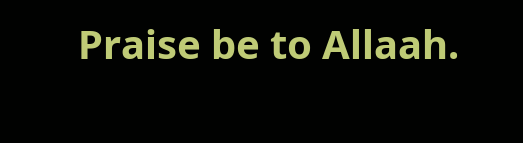Praise be to Allaah.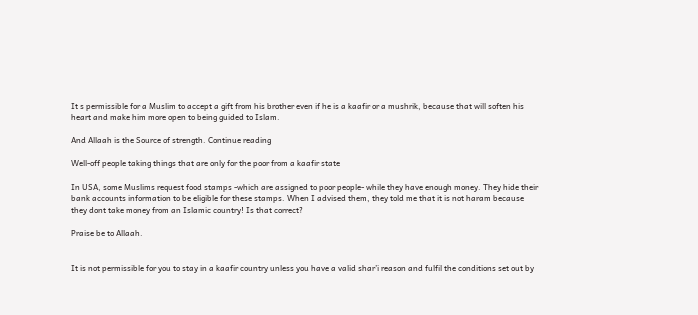It s permissible for a Muslim to accept a gift from his brother even if he is a kaafir or a mushrik, because that will soften his heart and make him more open to being guided to Islam.

And Allaah is the Source of strength. Continue reading

Well-off people taking things that are only for the poor from a kaafir state

In USA, some Muslims request food stamps -which are assigned to poor people- while they have enough money. They hide their bank accounts information to be eligible for these stamps. When I advised them, they told me that it is not haram because they dont take money from an Islamic country! Is that correct?

Praise be to Allaah.


It is not permissible for you to stay in a kaafir country unless you have a valid shar’i reason and fulfil the conditions set out by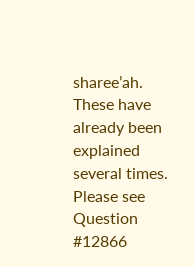sharee’ah. These have already been explained several times. Please see Question #12866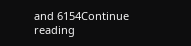and 6154Continue reading